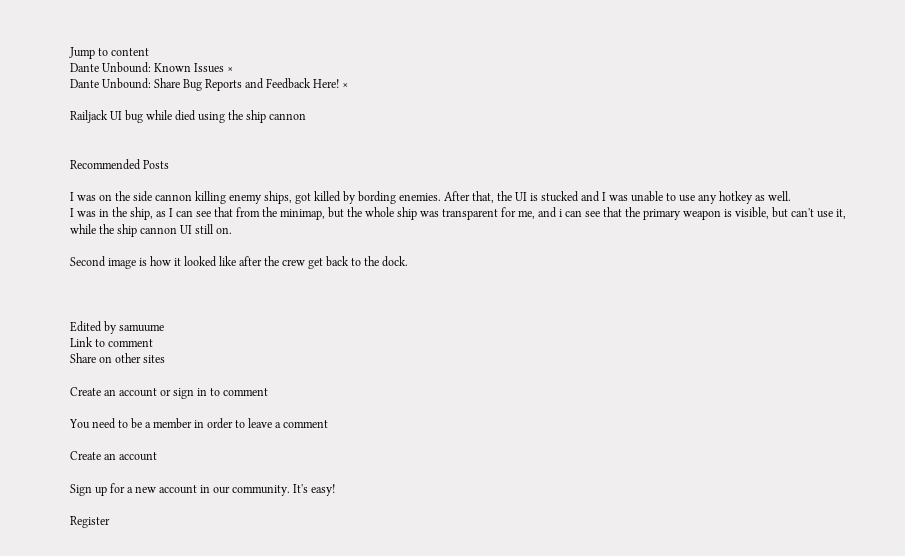Jump to content
Dante Unbound: Known Issues ×
Dante Unbound: Share Bug Reports and Feedback Here! ×

Railjack UI bug while died using the ship cannon


Recommended Posts

I was on the side cannon killing enemy ships, got killed by bording enemies. After that, the UI is stucked and I was unable to use any hotkey as well.
I was in the ship, as I can see that from the minimap, but the whole ship was transparent for me, and i can see that the primary weapon is visible, but can't use it, while the ship cannon UI still on.

Second image is how it looked like after the crew get back to the dock.



Edited by samuume
Link to comment
Share on other sites

Create an account or sign in to comment

You need to be a member in order to leave a comment

Create an account

Sign up for a new account in our community. It's easy!

Register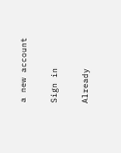a new account

Sign in

Already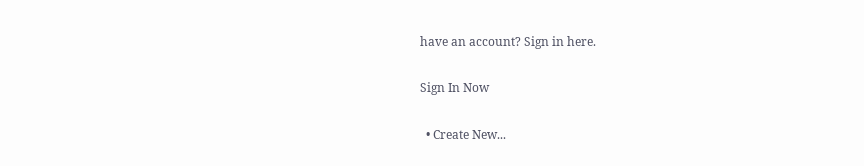have an account? Sign in here.

Sign In Now

  • Create New...